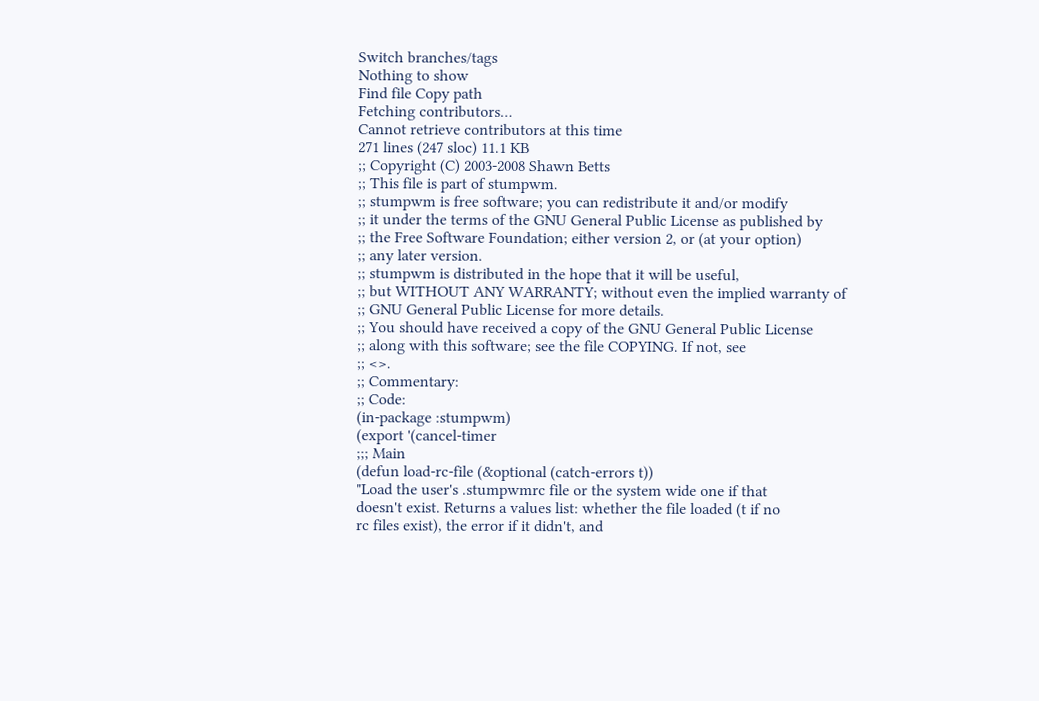Switch branches/tags
Nothing to show
Find file Copy path
Fetching contributors…
Cannot retrieve contributors at this time
271 lines (247 sloc) 11.1 KB
;; Copyright (C) 2003-2008 Shawn Betts
;; This file is part of stumpwm.
;; stumpwm is free software; you can redistribute it and/or modify
;; it under the terms of the GNU General Public License as published by
;; the Free Software Foundation; either version 2, or (at your option)
;; any later version.
;; stumpwm is distributed in the hope that it will be useful,
;; but WITHOUT ANY WARRANTY; without even the implied warranty of
;; GNU General Public License for more details.
;; You should have received a copy of the GNU General Public License
;; along with this software; see the file COPYING. If not, see
;; <>.
;; Commentary:
;; Code:
(in-package :stumpwm)
(export '(cancel-timer
;;; Main
(defun load-rc-file (&optional (catch-errors t))
"Load the user's .stumpwmrc file or the system wide one if that
doesn't exist. Returns a values list: whether the file loaded (t if no
rc files exist), the error if it didn't, and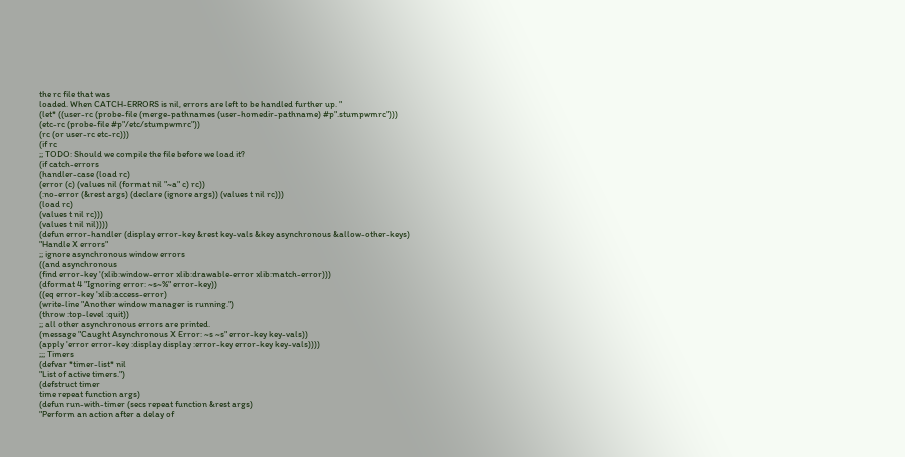the rc file that was
loaded. When CATCH-ERRORS is nil, errors are left to be handled further up. "
(let* ((user-rc (probe-file (merge-pathnames (user-homedir-pathname) #p".stumpwmrc")))
(etc-rc (probe-file #p"/etc/stumpwmrc"))
(rc (or user-rc etc-rc)))
(if rc
;; TODO: Should we compile the file before we load it?
(if catch-errors
(handler-case (load rc)
(error (c) (values nil (format nil "~a" c) rc))
(:no-error (&rest args) (declare (ignore args)) (values t nil rc)))
(load rc)
(values t nil rc)))
(values t nil nil))))
(defun error-handler (display error-key &rest key-vals &key asynchronous &allow-other-keys)
"Handle X errors"
;; ignore asynchronous window errors
((and asynchronous
(find error-key '(xlib:window-error xlib:drawable-error xlib:match-error)))
(dformat 4 "Ignoring error: ~s~%" error-key))
((eq error-key 'xlib:access-error)
(write-line "Another window manager is running.")
(throw :top-level :quit))
;; all other asynchronous errors are printed.
(message "Caught Asynchronous X Error: ~s ~s" error-key key-vals))
(apply 'error error-key :display display :error-key error-key key-vals))))
;;; Timers
(defvar *timer-list* nil
"List of active timers.")
(defstruct timer
time repeat function args)
(defun run-with-timer (secs repeat function &rest args)
"Perform an action after a delay of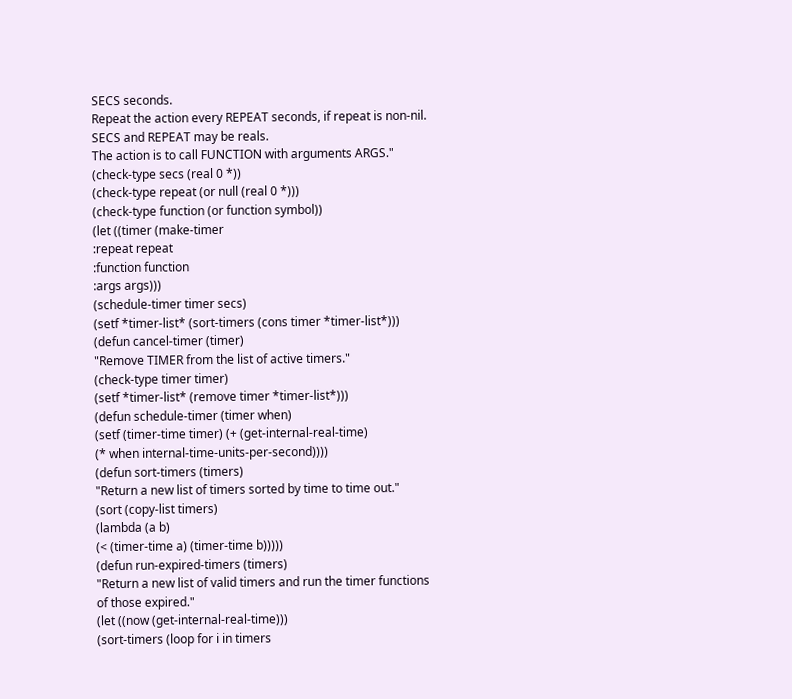SECS seconds.
Repeat the action every REPEAT seconds, if repeat is non-nil.
SECS and REPEAT may be reals.
The action is to call FUNCTION with arguments ARGS."
(check-type secs (real 0 *))
(check-type repeat (or null (real 0 *)))
(check-type function (or function symbol))
(let ((timer (make-timer
:repeat repeat
:function function
:args args)))
(schedule-timer timer secs)
(setf *timer-list* (sort-timers (cons timer *timer-list*)))
(defun cancel-timer (timer)
"Remove TIMER from the list of active timers."
(check-type timer timer)
(setf *timer-list* (remove timer *timer-list*)))
(defun schedule-timer (timer when)
(setf (timer-time timer) (+ (get-internal-real-time)
(* when internal-time-units-per-second))))
(defun sort-timers (timers)
"Return a new list of timers sorted by time to time out."
(sort (copy-list timers)
(lambda (a b)
(< (timer-time a) (timer-time b)))))
(defun run-expired-timers (timers)
"Return a new list of valid timers and run the timer functions
of those expired."
(let ((now (get-internal-real-time)))
(sort-timers (loop for i in timers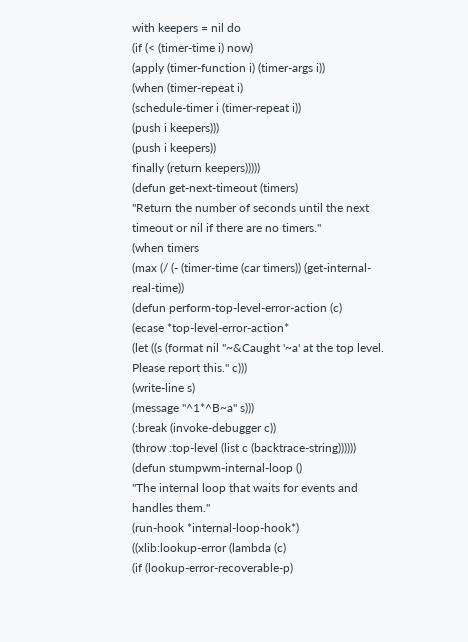with keepers = nil do
(if (< (timer-time i) now)
(apply (timer-function i) (timer-args i))
(when (timer-repeat i)
(schedule-timer i (timer-repeat i))
(push i keepers)))
(push i keepers))
finally (return keepers)))))
(defun get-next-timeout (timers)
"Return the number of seconds until the next timeout or nil if there are no timers."
(when timers
(max (/ (- (timer-time (car timers)) (get-internal-real-time))
(defun perform-top-level-error-action (c)
(ecase *top-level-error-action*
(let ((s (format nil "~&Caught '~a' at the top level. Please report this." c)))
(write-line s)
(message "^1*^B~a" s)))
(:break (invoke-debugger c))
(throw :top-level (list c (backtrace-string))))))
(defun stumpwm-internal-loop ()
"The internal loop that waits for events and handles them."
(run-hook *internal-loop-hook*)
((xlib:lookup-error (lambda (c)
(if (lookup-error-recoverable-p)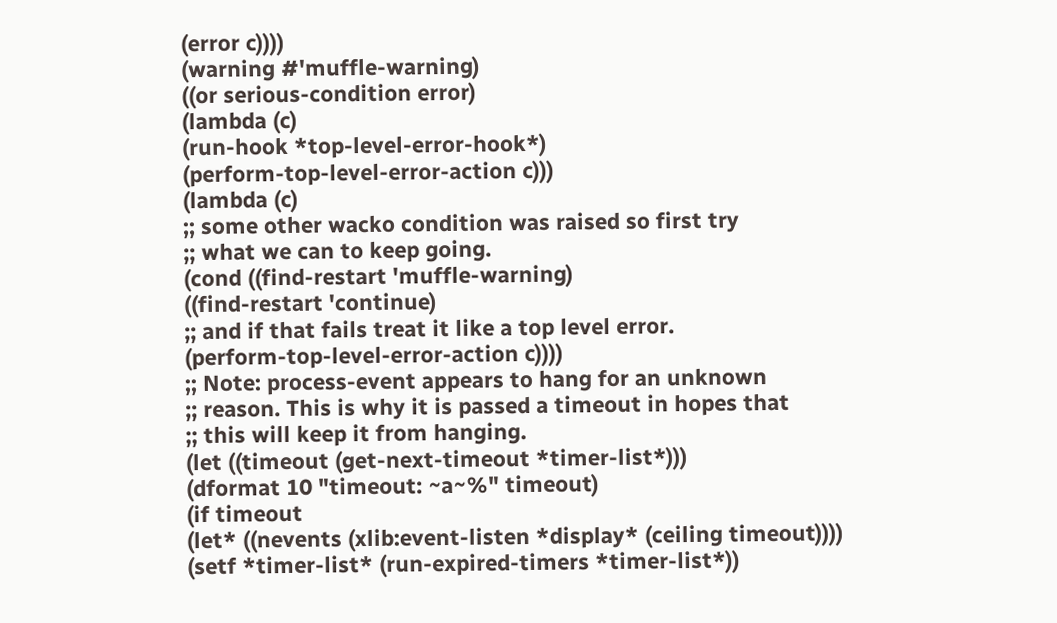(error c))))
(warning #'muffle-warning)
((or serious-condition error)
(lambda (c)
(run-hook *top-level-error-hook*)
(perform-top-level-error-action c)))
(lambda (c)
;; some other wacko condition was raised so first try
;; what we can to keep going.
(cond ((find-restart 'muffle-warning)
((find-restart 'continue)
;; and if that fails treat it like a top level error.
(perform-top-level-error-action c))))
;; Note: process-event appears to hang for an unknown
;; reason. This is why it is passed a timeout in hopes that
;; this will keep it from hanging.
(let ((timeout (get-next-timeout *timer-list*)))
(dformat 10 "timeout: ~a~%" timeout)
(if timeout
(let* ((nevents (xlib:event-listen *display* (ceiling timeout))))
(setf *timer-list* (run-expired-timers *timer-list*))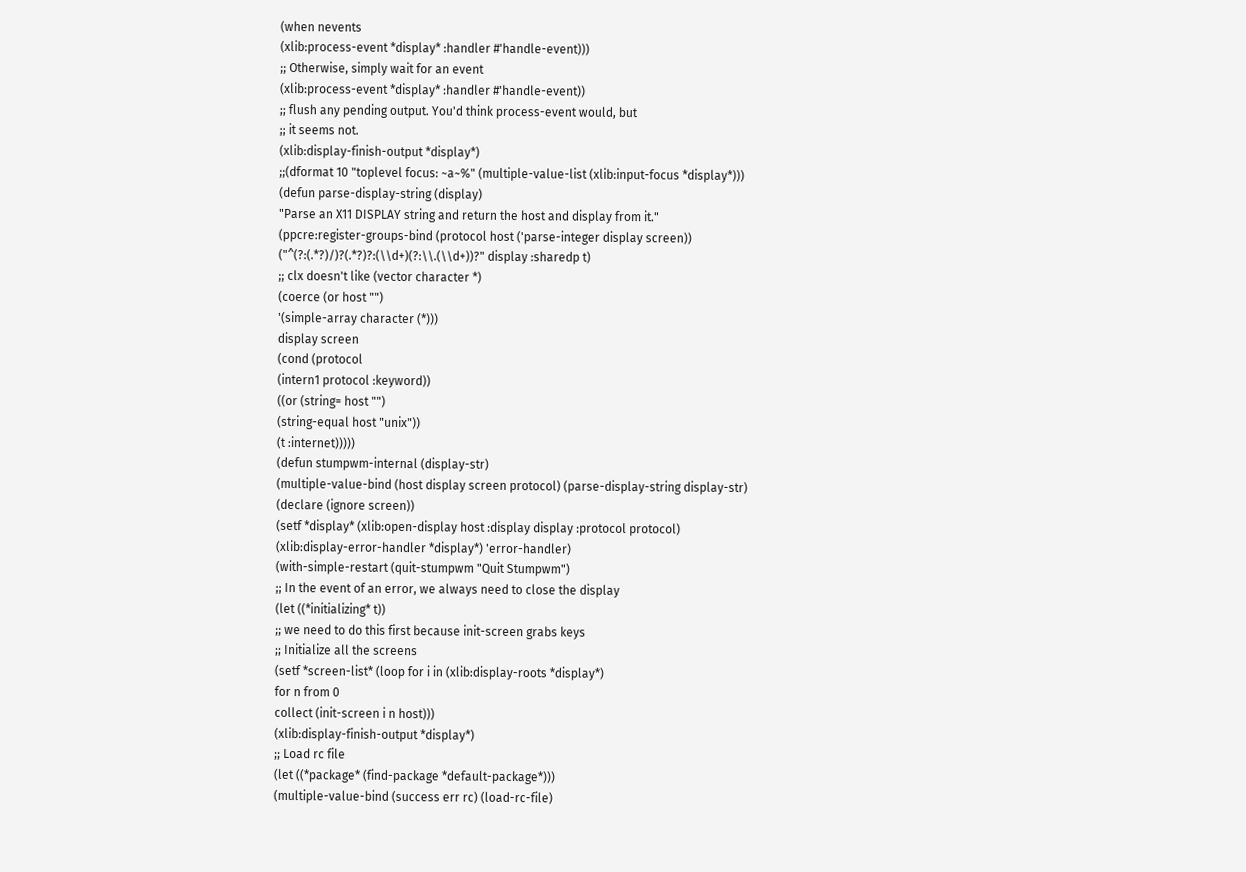(when nevents
(xlib:process-event *display* :handler #'handle-event)))
;; Otherwise, simply wait for an event
(xlib:process-event *display* :handler #'handle-event))
;; flush any pending output. You'd think process-event would, but
;; it seems not.
(xlib:display-finish-output *display*)
;;(dformat 10 "toplevel focus: ~a~%" (multiple-value-list (xlib:input-focus *display*)))
(defun parse-display-string (display)
"Parse an X11 DISPLAY string and return the host and display from it."
(ppcre:register-groups-bind (protocol host ('parse-integer display screen))
("^(?:(.*?)/)?(.*?)?:(\\d+)(?:\\.(\\d+))?" display :sharedp t)
;; clx doesn't like (vector character *)
(coerce (or host "")
'(simple-array character (*)))
display screen
(cond (protocol
(intern1 protocol :keyword))
((or (string= host "")
(string-equal host "unix"))
(t :internet)))))
(defun stumpwm-internal (display-str)
(multiple-value-bind (host display screen protocol) (parse-display-string display-str)
(declare (ignore screen))
(setf *display* (xlib:open-display host :display display :protocol protocol)
(xlib:display-error-handler *display*) 'error-handler)
(with-simple-restart (quit-stumpwm "Quit Stumpwm")
;; In the event of an error, we always need to close the display
(let ((*initializing* t))
;; we need to do this first because init-screen grabs keys
;; Initialize all the screens
(setf *screen-list* (loop for i in (xlib:display-roots *display*)
for n from 0
collect (init-screen i n host)))
(xlib:display-finish-output *display*)
;; Load rc file
(let ((*package* (find-package *default-package*)))
(multiple-value-bind (success err rc) (load-rc-file)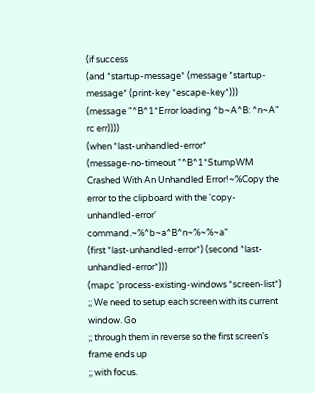(if success
(and *startup-message* (message *startup-message* (print-key *escape-key*)))
(message "^B^1*Error loading ^b~A^B: ^n~A" rc err))))
(when *last-unhandled-error*
(message-no-timeout "^B^1*StumpWM Crashed With An Unhandled Error!~%Copy the error to the clipboard with the 'copy-unhandled-error' command.~%^b~a^B^n~%~%~a"
(first *last-unhandled-error*) (second *last-unhandled-error*)))
(mapc 'process-existing-windows *screen-list*)
;; We need to setup each screen with its current window. Go
;; through them in reverse so the first screen's frame ends up
;; with focus.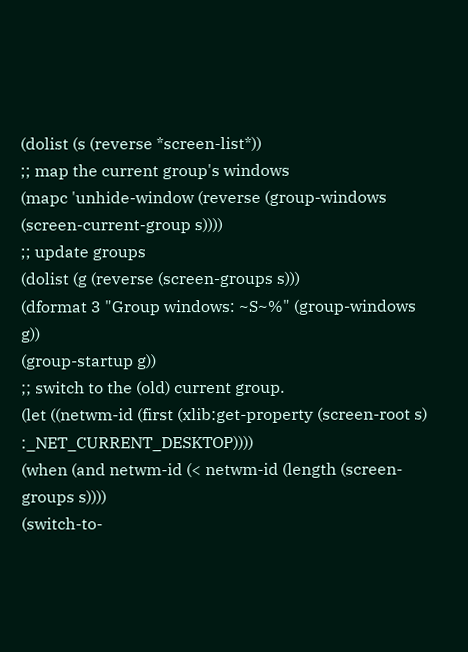(dolist (s (reverse *screen-list*))
;; map the current group's windows
(mapc 'unhide-window (reverse (group-windows (screen-current-group s))))
;; update groups
(dolist (g (reverse (screen-groups s)))
(dformat 3 "Group windows: ~S~%" (group-windows g))
(group-startup g))
;; switch to the (old) current group.
(let ((netwm-id (first (xlib:get-property (screen-root s) :_NET_CURRENT_DESKTOP))))
(when (and netwm-id (< netwm-id (length (screen-groups s))))
(switch-to-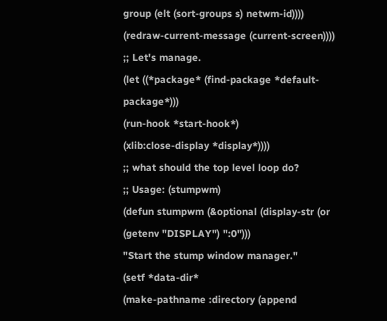group (elt (sort-groups s) netwm-id))))
(redraw-current-message (current-screen))))
;; Let's manage.
(let ((*package* (find-package *default-package*)))
(run-hook *start-hook*)
(xlib:close-display *display*))))
;; what should the top level loop do?
;; Usage: (stumpwm)
(defun stumpwm (&optional (display-str (or (getenv "DISPLAY") ":0")))
"Start the stump window manager."
(setf *data-dir*
(make-pathname :directory (append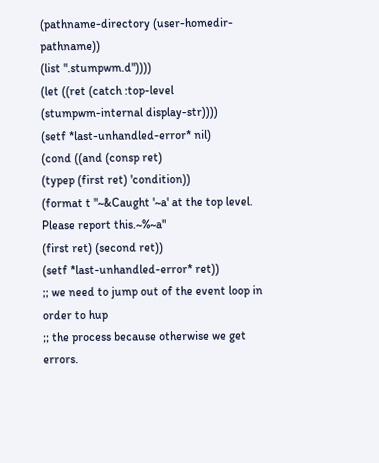(pathname-directory (user-homedir-pathname))
(list ".stumpwm.d"))))
(let ((ret (catch :top-level
(stumpwm-internal display-str))))
(setf *last-unhandled-error* nil)
(cond ((and (consp ret)
(typep (first ret) 'condition))
(format t "~&Caught '~a' at the top level. Please report this.~%~a"
(first ret) (second ret))
(setf *last-unhandled-error* ret))
;; we need to jump out of the event loop in order to hup
;; the process because otherwise we get errors.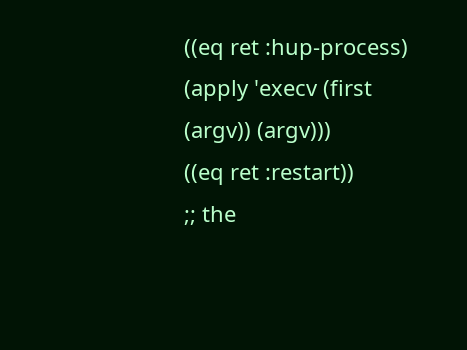((eq ret :hup-process)
(apply 'execv (first (argv)) (argv)))
((eq ret :restart))
;; the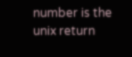number is the unix return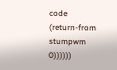code
(return-from stumpwm 0))))))